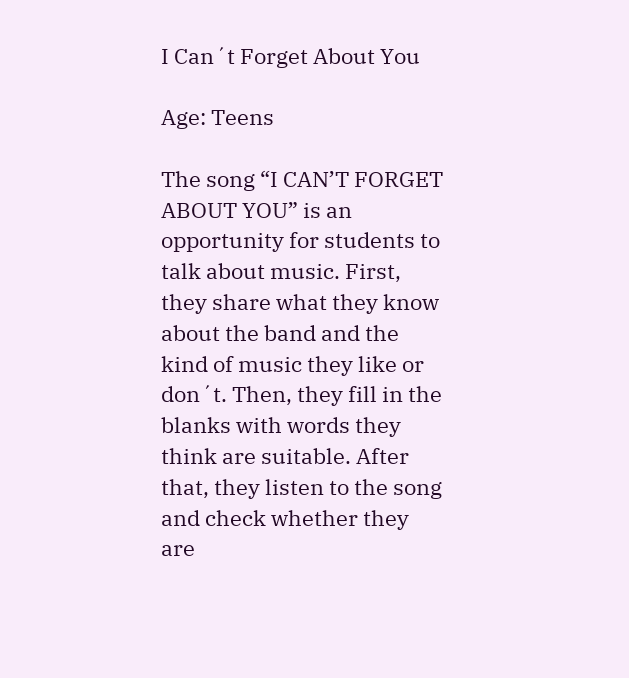I Can´t Forget About You

Age: Teens

The song “I CAN’T FORGET ABOUT YOU” is an opportunity for students to talk about music. First, they share what they know about the band and the kind of music they like or don´t. Then, they fill in the blanks with words they think are suitable. After that, they listen to the song and check whether they are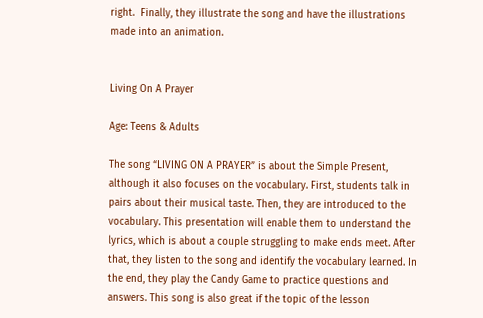right.  Finally, they illustrate the song and have the illustrations made into an animation.


Living On A Prayer

Age: Teens & Adults

The song “LIVING ON A PRAYER” is about the Simple Present, although it also focuses on the vocabulary. First, students talk in pairs about their musical taste. Then, they are introduced to the vocabulary. This presentation will enable them to understand the lyrics, which is about a couple struggling to make ends meet. After that, they listen to the song and identify the vocabulary learned. In the end, they play the Candy Game to practice questions and answers. This song is also great if the topic of the lesson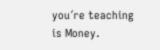you´re teaching is Money.